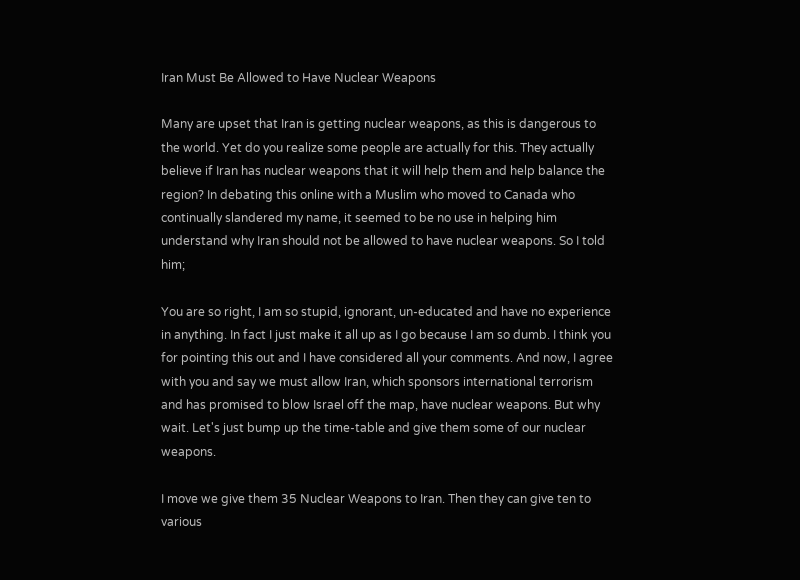Iran Must Be Allowed to Have Nuclear Weapons

Many are upset that Iran is getting nuclear weapons, as this is dangerous to the world. Yet do you realize some people are actually for this. They actually believe if Iran has nuclear weapons that it will help them and help balance the region? In debating this online with a Muslim who moved to Canada who continually slandered my name, it seemed to be no use in helping him understand why Iran should not be allowed to have nuclear weapons. So I told him;

You are so right, I am so stupid, ignorant, un-educated and have no experience in anything. In fact I just make it all up as I go because I am so dumb. I think you for pointing this out and I have considered all your comments. And now, I agree with you and say we must allow Iran, which sponsors international terrorism and has promised to blow Israel off the map, have nuclear weapons. But why wait. Let's just bump up the time-table and give them some of our nuclear weapons.

I move we give them 35 Nuclear Weapons to Iran. Then they can give ten to various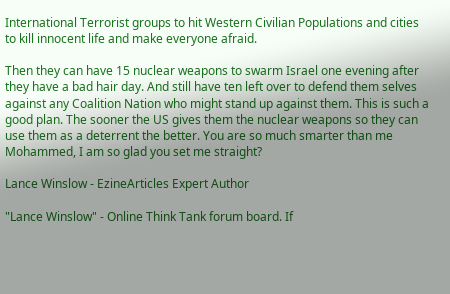International Terrorist groups to hit Western Civilian Populations and cities to kill innocent life and make everyone afraid.

Then they can have 15 nuclear weapons to swarm Israel one evening after they have a bad hair day. And still have ten left over to defend them selves against any Coalition Nation who might stand up against them. This is such a good plan. The sooner the US gives them the nuclear weapons so they can use them as a deterrent the better. You are so much smarter than me Mohammed, I am so glad you set me straight?

Lance Winslow - EzineArticles Expert Author

"Lance Winslow" - Online Think Tank forum board. If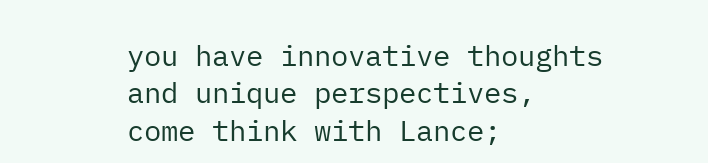you have innovative thoughts and unique perspectives, come think with Lance;